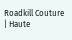Roadkill Couture | Haute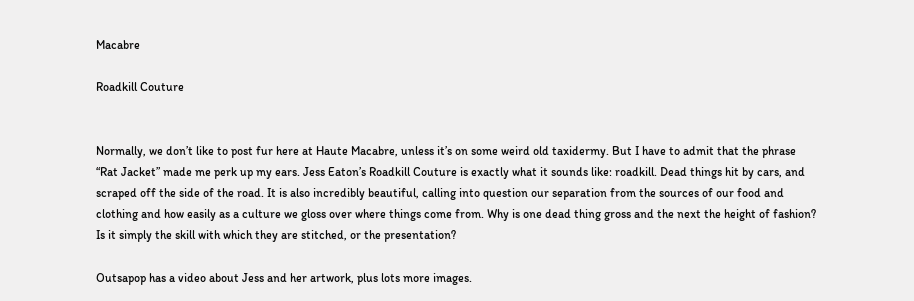Macabre

Roadkill Couture


Normally, we don’t like to post fur here at Haute Macabre, unless it’s on some weird old taxidermy. But I have to admit that the phrase “Rat Jacket” made me perk up my ears. Jess Eaton’s Roadkill Couture is exactly what it sounds like: roadkill. Dead things hit by cars, and scraped off the side of the road. It is also incredibly beautiful, calling into question our separation from the sources of our food and clothing and how easily as a culture we gloss over where things come from. Why is one dead thing gross and the next the height of fashion? Is it simply the skill with which they are stitched, or the presentation?

Outsapop has a video about Jess and her artwork, plus lots more images.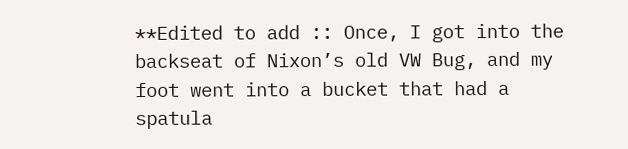**Edited to add :: Once, I got into the backseat of Nixon’s old VW Bug, and my foot went into a bucket that had a spatula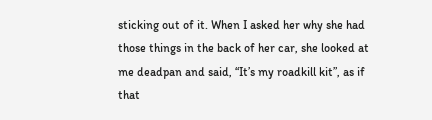sticking out of it. When I asked her why she had those things in the back of her car, she looked at me deadpan and said, “It’s my roadkill kit”, as if that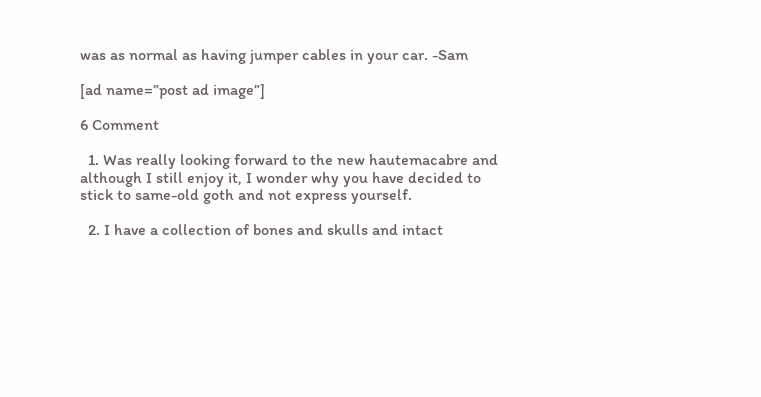was as normal as having jumper cables in your car. -Sam

[ad name=”post ad image”]

6 Comment

  1. Was really looking forward to the new hautemacabre and although I still enjoy it, I wonder why you have decided to stick to same-old goth and not express yourself.

  2. I have a collection of bones and skulls and intact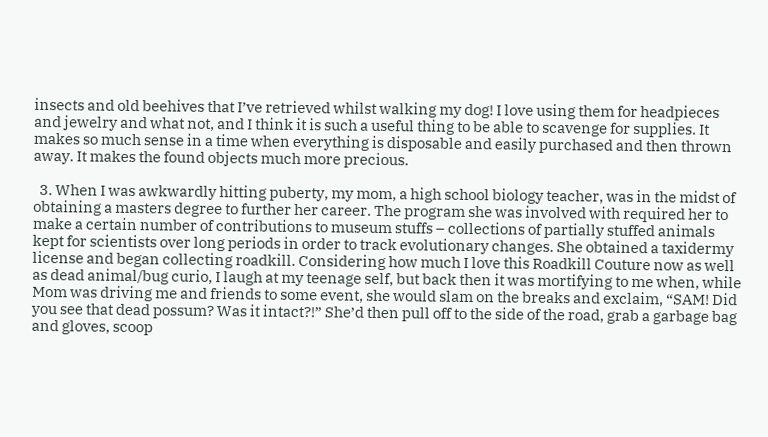insects and old beehives that I’ve retrieved whilst walking my dog! I love using them for headpieces and jewelry and what not, and I think it is such a useful thing to be able to scavenge for supplies. It makes so much sense in a time when everything is disposable and easily purchased and then thrown away. It makes the found objects much more precious.

  3. When I was awkwardly hitting puberty, my mom, a high school biology teacher, was in the midst of obtaining a masters degree to further her career. The program she was involved with required her to make a certain number of contributions to museum stuffs – collections of partially stuffed animals kept for scientists over long periods in order to track evolutionary changes. She obtained a taxidermy license and began collecting roadkill. Considering how much I love this Roadkill Couture now as well as dead animal/bug curio, I laugh at my teenage self, but back then it was mortifying to me when, while Mom was driving me and friends to some event, she would slam on the breaks and exclaim, “SAM! Did you see that dead possum? Was it intact?!” She’d then pull off to the side of the road, grab a garbage bag and gloves, scoop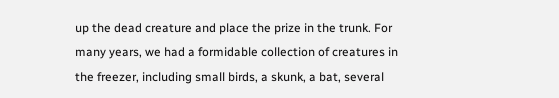up the dead creature and place the prize in the trunk. For many years, we had a formidable collection of creatures in the freezer, including small birds, a skunk, a bat, several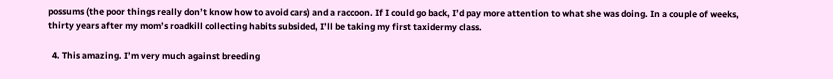possums (the poor things really don’t know how to avoid cars) and a raccoon. If I could go back, I’d pay more attention to what she was doing. In a couple of weeks, thirty years after my mom’s roadkill collecting habits subsided, I’ll be taking my first taxidermy class.

  4. This amazing. I’m very much against breeding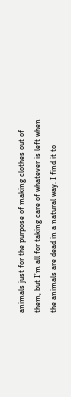animals just for the purpose of making clothes out of them, but I’m all for taking care of whatever is left when the animals are dead in a natural way. I find it to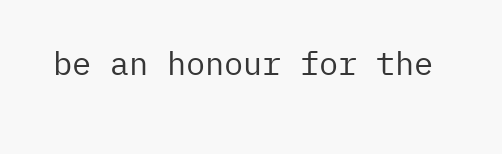be an honour for the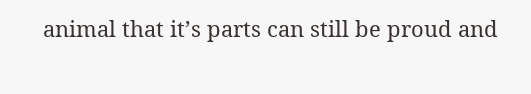animal that it’s parts can still be proud and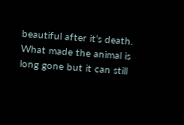beautiful after it’s death. What made the animal is long gone but it can still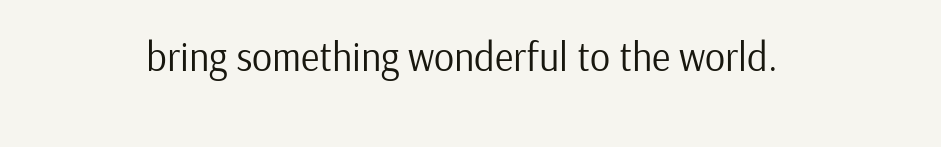bring something wonderful to the world.